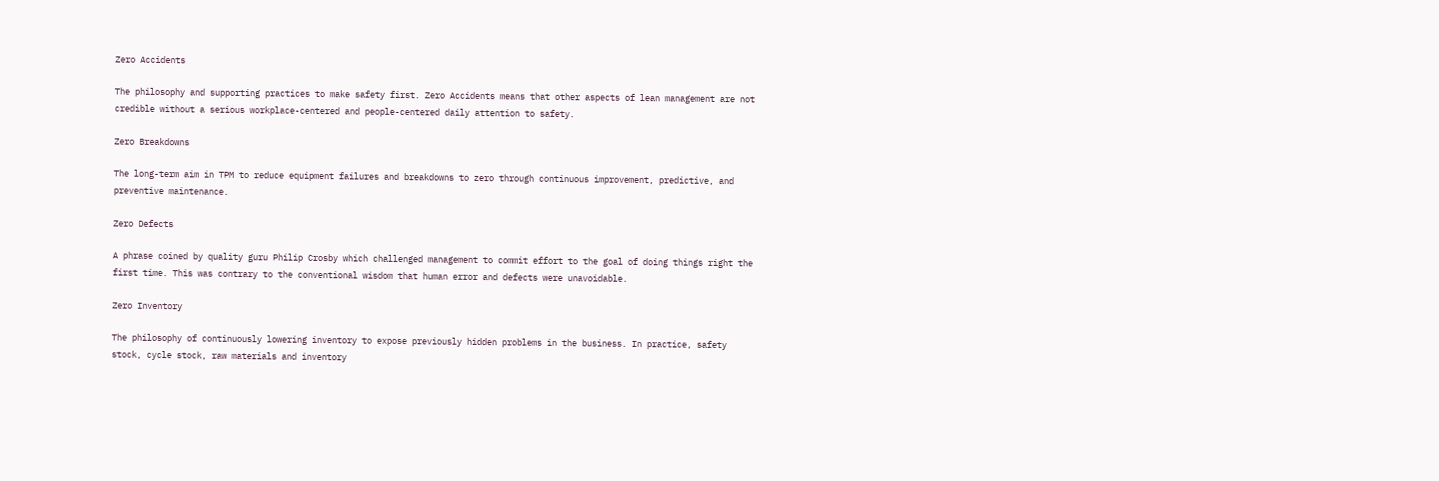Zero Accidents

The philosophy and supporting practices to make safety first. Zero Accidents means that other aspects of lean management are not credible without a serious workplace-centered and people-centered daily attention to safety.

Zero Breakdowns

The long-term aim in TPM to reduce equipment failures and breakdowns to zero through continuous improvement, predictive, and preventive maintenance.

Zero Defects

A phrase coined by quality guru Philip Crosby which challenged management to commit effort to the goal of doing things right the first time. This was contrary to the conventional wisdom that human error and defects were unavoidable.

Zero Inventory

The philosophy of continuously lowering inventory to expose previously hidden problems in the business. In practice, safety stock, cycle stock, raw materials and inventory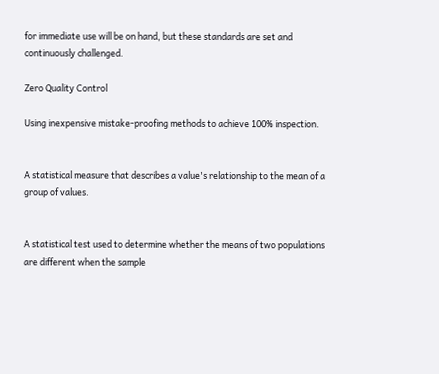for immediate use will be on hand, but these standards are set and continuously challenged.

Zero Quality Control

Using inexpensive mistake-proofing methods to achieve 100% inspection.


A statistical measure that describes a value's relationship to the mean of a group of values.


A statistical test used to determine whether the means of two populations are different when the sample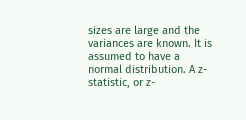sizes are large and the variances are known. It is assumed to have a normal distribution. A z-statistic, or z-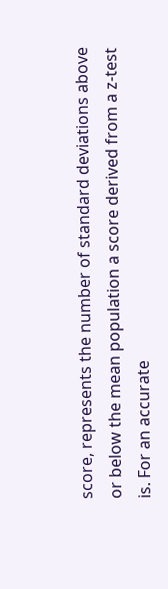score, represents the number of standard deviations above or below the mean population a score derived from a z-test is. For an accurate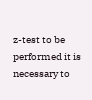z-test to be performed it is necessary to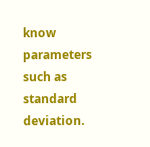know parameters such as standard deviation.